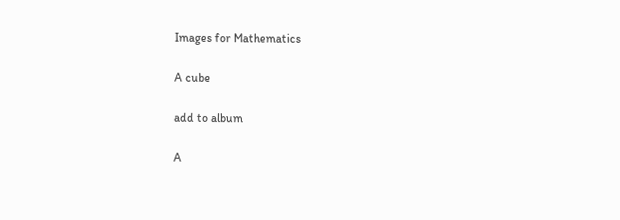Images for Mathematics

A cube

add to album

A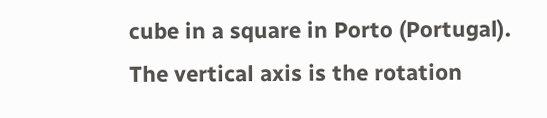cube in a square in Porto (Portugal). The vertical axis is the rotation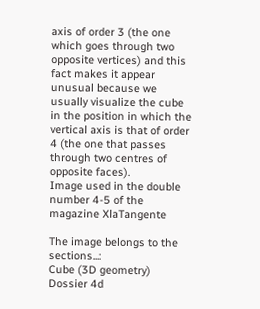axis of order 3 (the one which goes through two opposite vertices) and this fact makes it appear unusual because we usually visualize the cube in the position in which the vertical axis is that of order 4 (the one that passes through two centres of opposite faces).
Image used in the double number 4-5 of the magazine XlaTangente

The image belongs to the sections...:
Cube (3D geometry)
Dossier 4d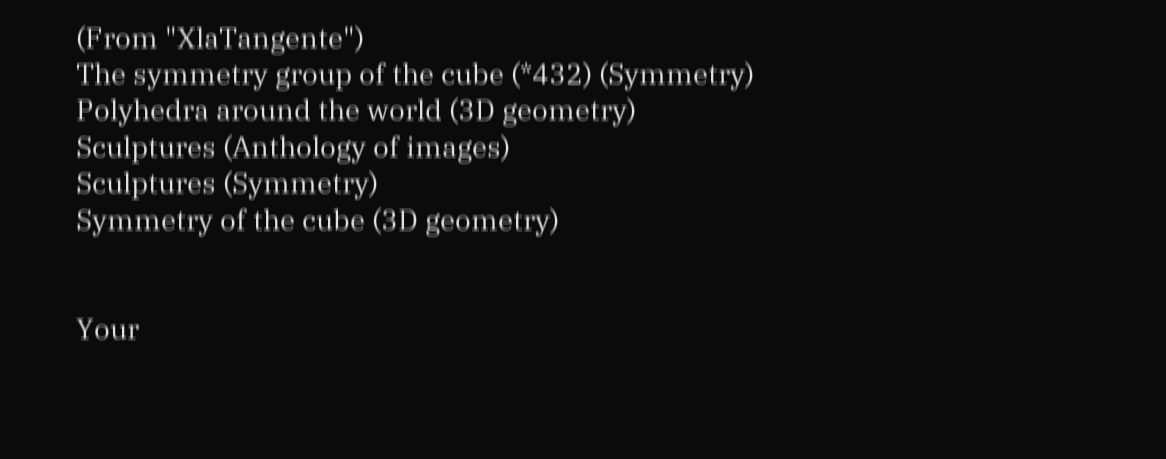(From "XlaTangente")
The symmetry group of the cube (*432) (Symmetry)
Polyhedra around the world (3D geometry)
Sculptures (Anthology of images)
Sculptures (Symmetry)
Symmetry of the cube (3D geometry)


Your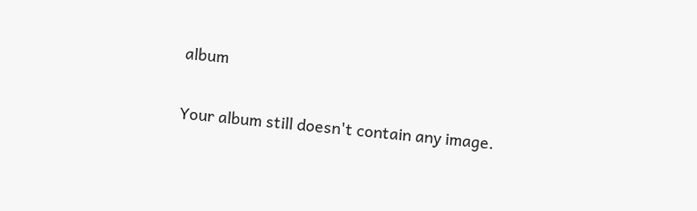album

Your album still doesn't contain any image.